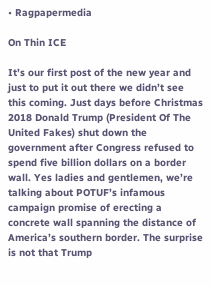• Ragpapermedia

On Thin ICE

It’s our first post of the new year and just to put it out there we didn’t see this coming. Just days before Christmas 2018 Donald Trump (President Of The United Fakes) shut down the government after Congress refused to spend five billion dollars on a border wall. Yes ladies and gentlemen, we’re talking about POTUF’s infamous campaign promise of erecting a concrete wall spanning the distance of America’s southern border. The surprise is not that Trump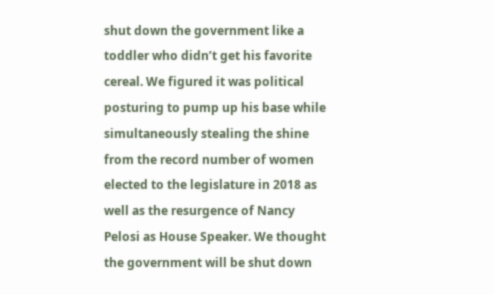shut down the government like a toddler who didn’t get his favorite cereal. We figured it was political posturing to pump up his base while simultaneously stealing the shine from the record number of women elected to the legislature in 2018 as well as the resurgence of Nancy Pelosi as House Speaker. We thought the government will be shut down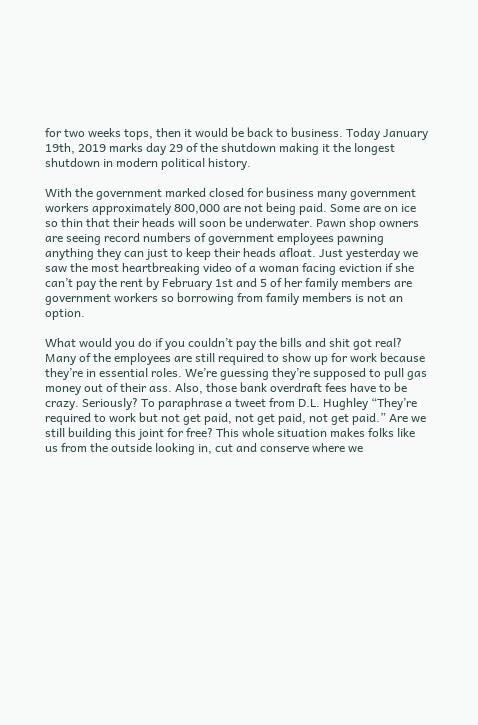for two weeks tops, then it would be back to business. Today January 19th, 2019 marks day 29 of the shutdown making it the longest shutdown in modern political history.

With the government marked closed for business many government workers approximately 800,000 are not being paid. Some are on ice so thin that their heads will soon be underwater. Pawn shop owners are seeing record numbers of government employees pawning anything they can just to keep their heads afloat. Just yesterday we saw the most heartbreaking video of a woman facing eviction if she can’t pay the rent by February 1st and 5 of her family members are government workers so borrowing from family members is not an option.

What would you do if you couldn’t pay the bills and shit got real? Many of the employees are still required to show up for work because they’re in essential roles. We’re guessing they’re supposed to pull gas money out of their ass. Also, those bank overdraft fees have to be crazy. Seriously? To paraphrase a tweet from D.L. Hughley “They’re required to work but not get paid, not get paid, not get paid.” Are we still building this joint for free? This whole situation makes folks like us from the outside looking in, cut and conserve where we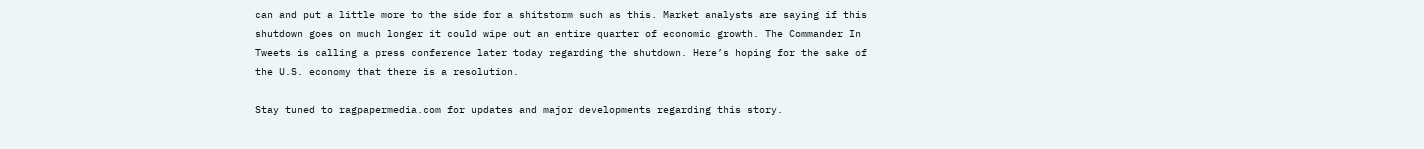can and put a little more to the side for a shitstorm such as this. Market analysts are saying if this shutdown goes on much longer it could wipe out an entire quarter of economic growth. The Commander In Tweets is calling a press conference later today regarding the shutdown. Here’s hoping for the sake of the U.S. economy that there is a resolution.

Stay tuned to ragpapermedia.com for updates and major developments regarding this story.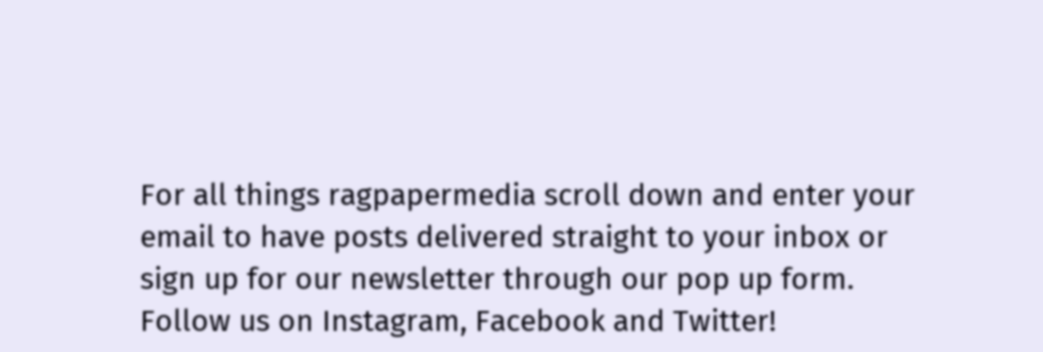For all things ragpapermedia scroll down and enter your email to have posts delivered straight to your inbox or sign up for our newsletter through our pop up form. Follow us on Instagram, Facebook and Twitter!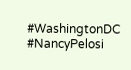#WashingtonDC #NancyPelosi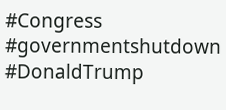#Congress #governmentshutdown #DonaldTrump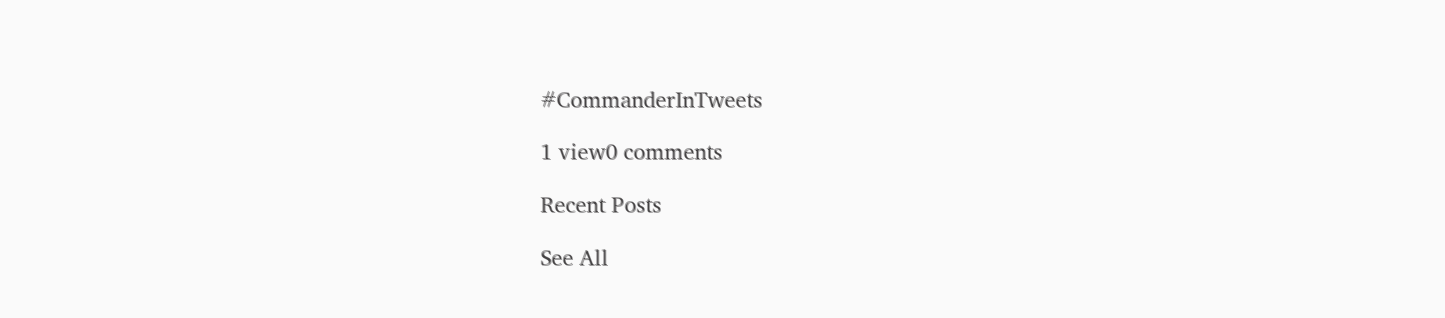#CommanderInTweets

1 view0 comments

Recent Posts

See All